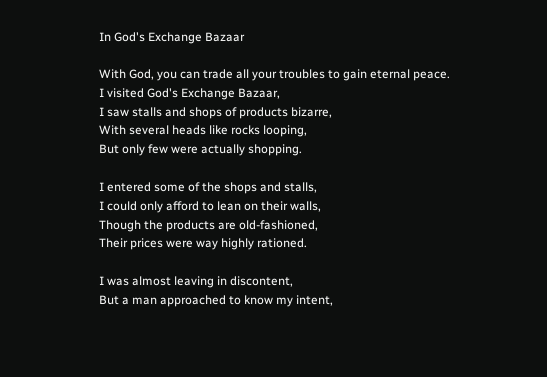In God's Exchange Bazaar

With God, you can trade all your troubles to gain eternal peace.
I visited God's Exchange Bazaar,
I saw stalls and shops of products bizarre,
With several heads like rocks looping,
But only few were actually shopping.

I entered some of the shops and stalls,
I could only afford to lean on their walls,
Though the products are old-fashioned,
Their prices were way highly rationed.

I was almost leaving in discontent,
But a man approached to know my intent,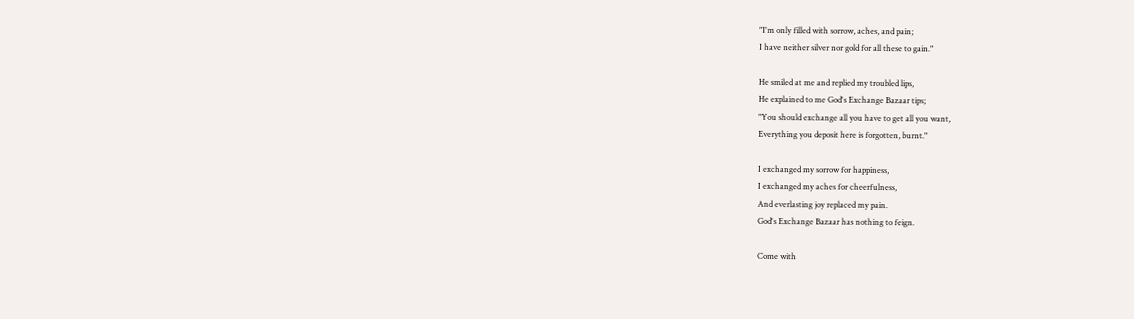"I'm only filled with sorrow, aches, and pain;
I have neither silver nor gold for all these to gain."

He smiled at me and replied my troubled lips,
He explained to me God's Exchange Bazaar tips;
"You should exchange all you have to get all you want,
Everything you deposit here is forgotten, burnt."

I exchanged my sorrow for happiness,
I exchanged my aches for cheerfulness,
And everlasting joy replaced my pain.
God's Exchange Bazaar has nothing to feign.

Come with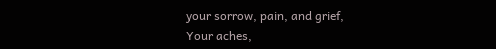your sorrow, pain, and grief,
Your aches,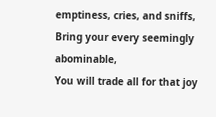emptiness, cries, and sniffs,
Bring your every seemingly abominable,
You will trade all for that joy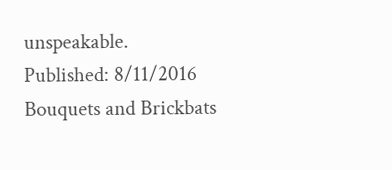unspeakable.
Published: 8/11/2016
Bouquets and Brickbats